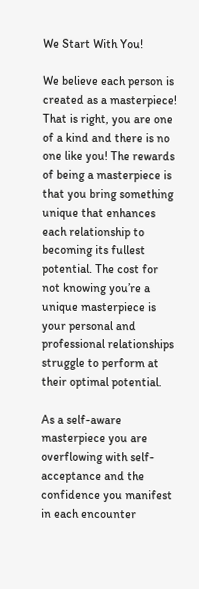We Start With You!

We believe each person is created as a masterpiece! That is right, you are one of a kind and there is no one like you! The rewards of being a masterpiece is that you bring something unique that enhances each relationship to becoming its fullest potential. The cost for not knowing you’re a unique masterpiece is your personal and professional relationships struggle to perform at their optimal potential.

As a self-aware masterpiece you are overflowing with self-acceptance and the confidence you manifest in each encounter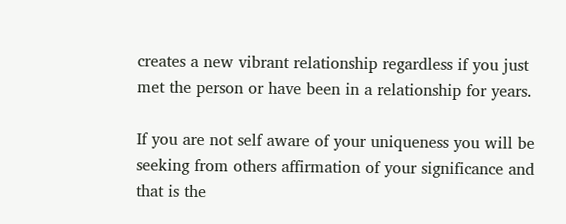creates a new vibrant relationship regardless if you just met the person or have been in a relationship for years.

If you are not self aware of your uniqueness you will be seeking from others affirmation of your significance and that is the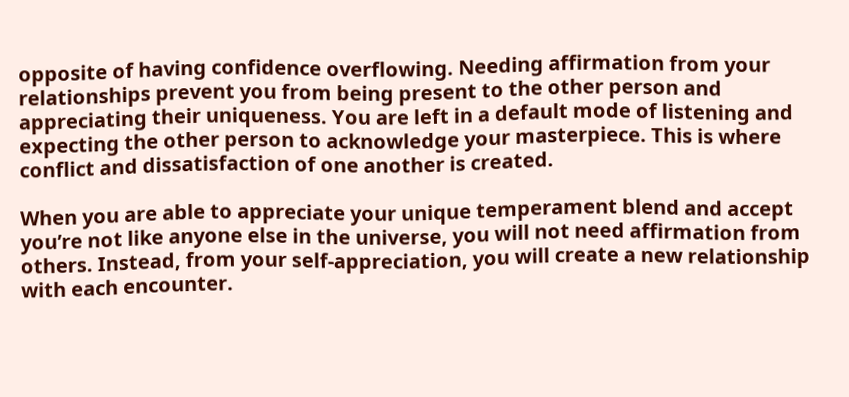opposite of having confidence overflowing. Needing affirmation from your relationships prevent you from being present to the other person and appreciating their uniqueness. You are left in a default mode of listening and expecting the other person to acknowledge your masterpiece. This is where conflict and dissatisfaction of one another is created.

When you are able to appreciate your unique temperament blend and accept you’re not like anyone else in the universe, you will not need affirmation from others. Instead, from your self-appreciation, you will create a new relationship with each encounter.